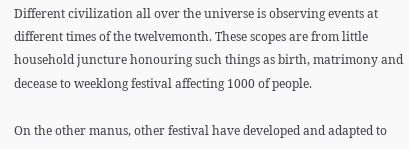Different civilization all over the universe is observing events at different times of the twelvemonth. These scopes are from little household juncture honouring such things as birth, matrimony and decease to weeklong festival affecting 1000 of people.

On the other manus, other festival have developed and adapted to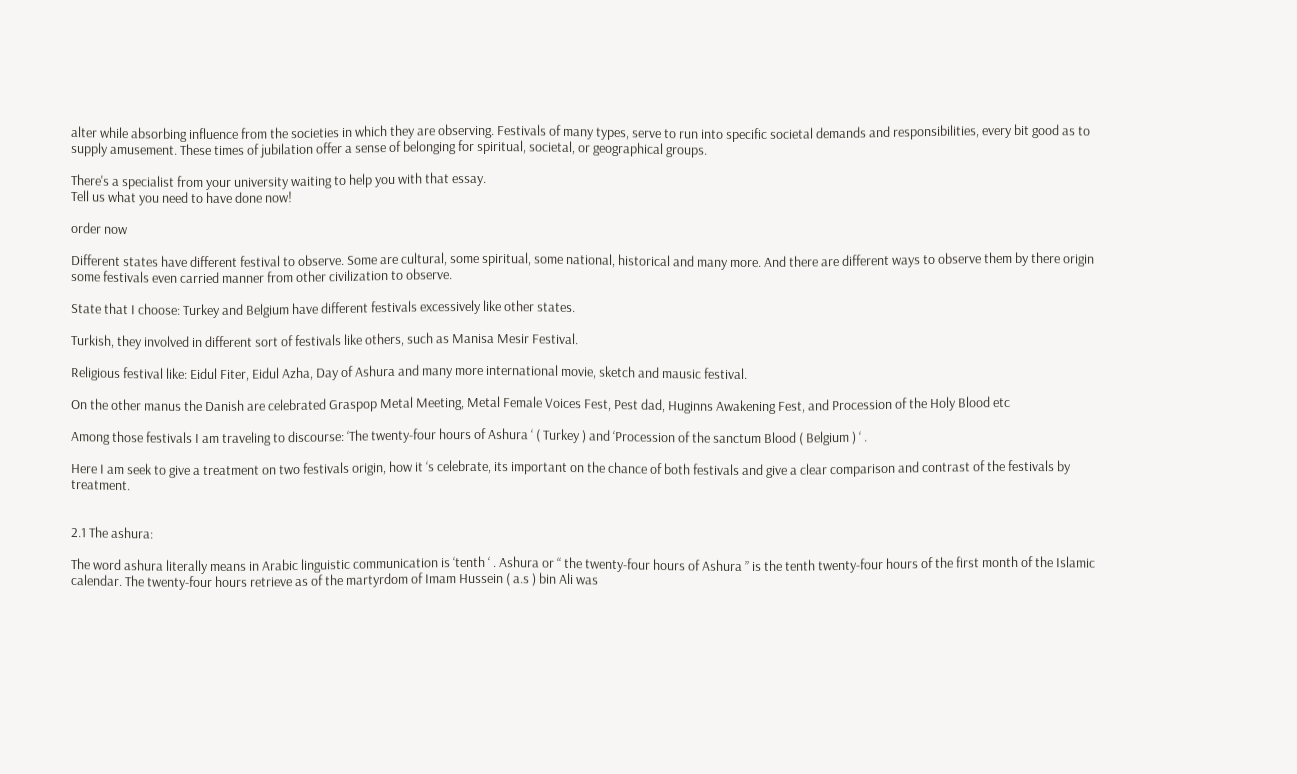alter while absorbing influence from the societies in which they are observing. Festivals of many types, serve to run into specific societal demands and responsibilities, every bit good as to supply amusement. These times of jubilation offer a sense of belonging for spiritual, societal, or geographical groups.

There's a specialist from your university waiting to help you with that essay.
Tell us what you need to have done now!

order now

Different states have different festival to observe. Some are cultural, some spiritual, some national, historical and many more. And there are different ways to observe them by there origin some festivals even carried manner from other civilization to observe.

State that I choose: Turkey and Belgium have different festivals excessively like other states.

Turkish, they involved in different sort of festivals like others, such as Manisa Mesir Festival.

Religious festival like: Eidul Fiter, Eidul Azha, Day of Ashura and many more international movie, sketch and mausic festival.

On the other manus the Danish are celebrated Graspop Metal Meeting, Metal Female Voices Fest, Pest dad, Huginns Awakening Fest, and Procession of the Holy Blood etc

Among those festivals I am traveling to discourse: ‘The twenty-four hours of Ashura ‘ ( Turkey ) and ‘Procession of the sanctum Blood ( Belgium ) ‘ .

Here I am seek to give a treatment on two festivals origin, how it ‘s celebrate, its important on the chance of both festivals and give a clear comparison and contrast of the festivals by treatment.


2.1 The ashura:

The word ashura literally means in Arabic linguistic communication is ‘tenth ‘ . Ashura or “ the twenty-four hours of Ashura ” is the tenth twenty-four hours of the first month of the Islamic calendar. The twenty-four hours retrieve as of the martyrdom of Imam Hussein ( a.s ) bin Ali was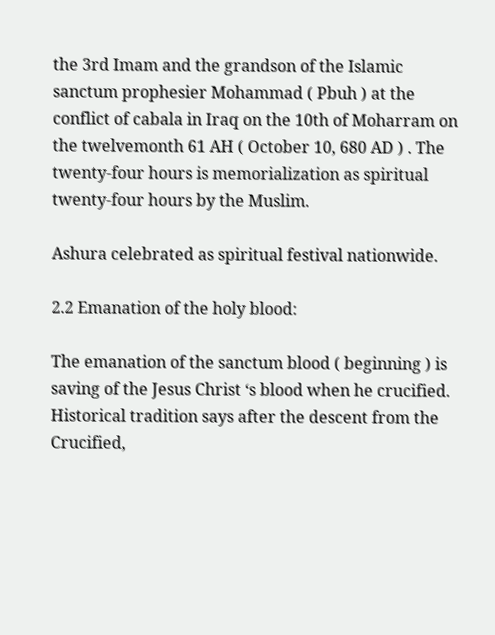the 3rd Imam and the grandson of the Islamic sanctum prophesier Mohammad ( Pbuh ) at the conflict of cabala in Iraq on the 10th of Moharram on the twelvemonth 61 AH ( October 10, 680 AD ) . The twenty-four hours is memorialization as spiritual twenty-four hours by the Muslim.

Ashura celebrated as spiritual festival nationwide.

2.2 Emanation of the holy blood:

The emanation of the sanctum blood ( beginning ) is saving of the Jesus Christ ‘s blood when he crucified. Historical tradition says after the descent from the Crucified,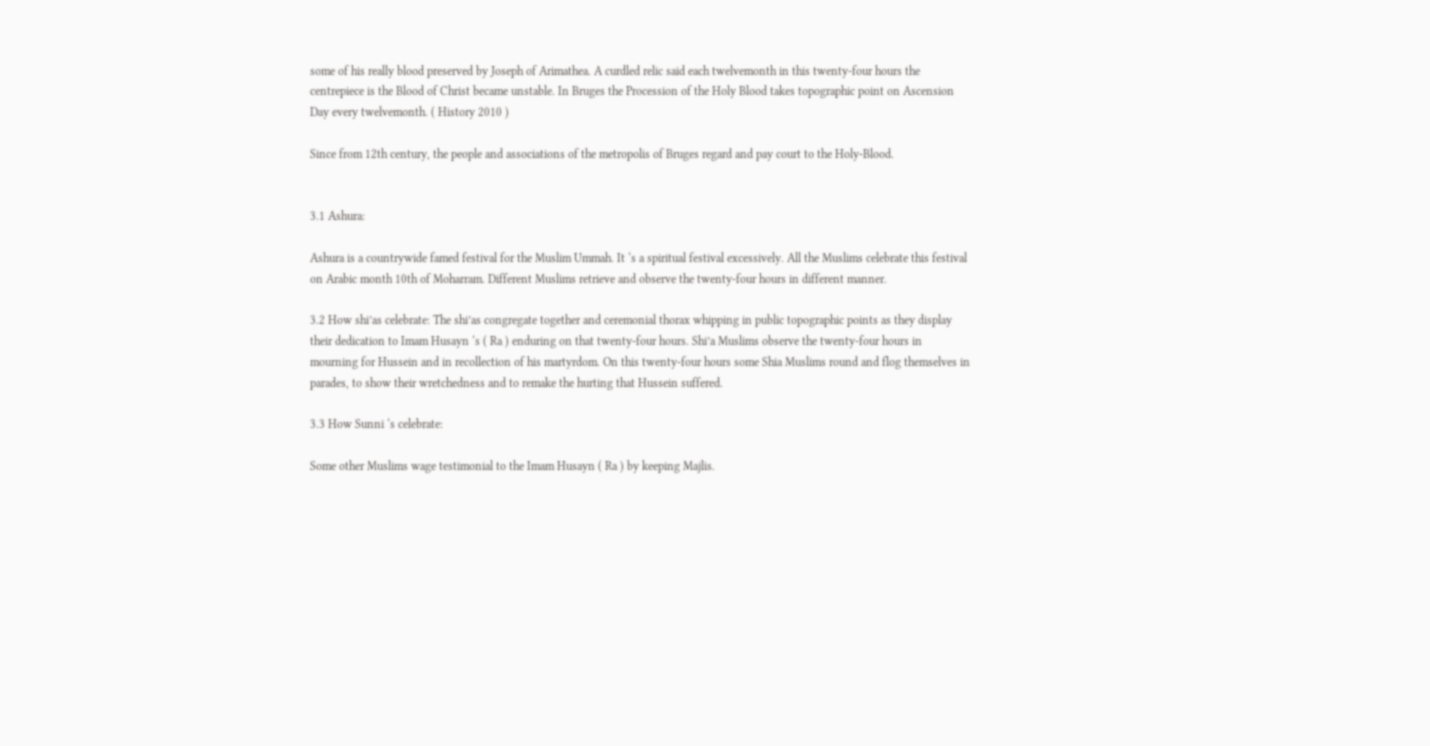some of his really blood preserved by Joseph of Arimathea. A curdled relic said each twelvemonth in this twenty-four hours the centrepiece is the Blood of Christ became unstable. In Bruges the Procession of the Holy Blood takes topographic point on Ascension Day every twelvemonth. ( History 2010 )

Since from 12th century, the people and associations of the metropolis of Bruges regard and pay court to the Holy-Blood.


3.1 Ashura:

Ashura is a countrywide famed festival for the Muslim Ummah. It ‘s a spiritual festival excessively. All the Muslims celebrate this festival on Arabic month 10th of Moharram. Different Muslims retrieve and observe the twenty-four hours in different manner.

3.2 How shi’as celebrate: The shi’as congregate together and ceremonial thorax whipping in public topographic points as they display their dedication to Imam Husayn ‘s ( Ra ) enduring on that twenty-four hours. Shi’a Muslims observe the twenty-four hours in mourning for Hussein and in recollection of his martyrdom. On this twenty-four hours some Shia Muslims round and flog themselves in parades, to show their wretchedness and to remake the hurting that Hussein suffered.

3.3 How Sunni ‘s celebrate:

Some other Muslims wage testimonial to the Imam Husayn ( Ra ) by keeping Majlis.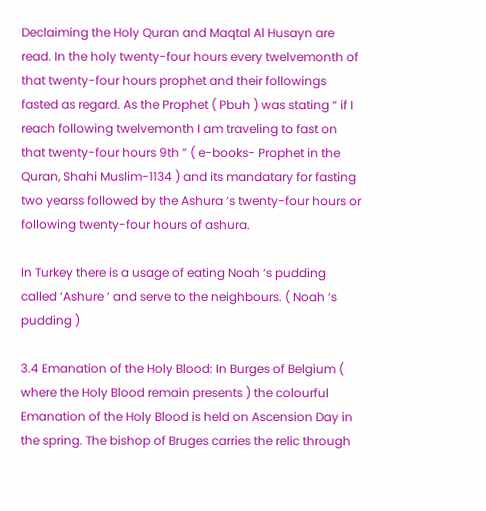Declaiming the Holy Quran and Maqtal Al Husayn are read. In the holy twenty-four hours every twelvemonth of that twenty-four hours prophet and their followings fasted as regard. As the Prophet ( Pbuh ) was stating “ if I reach following twelvemonth I am traveling to fast on that twenty-four hours 9th ” ( e-books- Prophet in the Quran, Shahi Muslim-1134 ) and its mandatary for fasting two yearss followed by the Ashura ‘s twenty-four hours or following twenty-four hours of ashura.

In Turkey there is a usage of eating Noah ‘s pudding called ‘Ashure ‘ and serve to the neighbours. ( Noah ‘s pudding )

3.4 Emanation of the Holy Blood: In Burges of Belgium ( where the Holy Blood remain presents ) the colourful Emanation of the Holy Blood is held on Ascension Day in the spring. The bishop of Bruges carries the relic through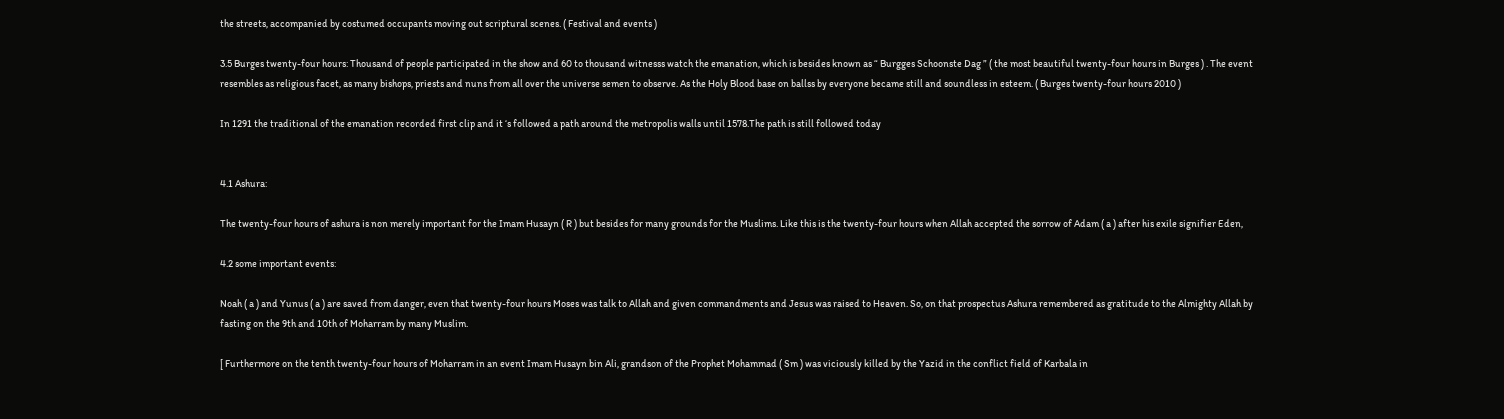the streets, accompanied by costumed occupants moving out scriptural scenes. ( Festival and events )

3.5 Burges twenty-four hours: Thousand of people participated in the show and 60 to thousand witnesss watch the emanation, which is besides known as “ Burgges Schoonste Dag ” ( the most beautiful twenty-four hours in Burges ) . The event resembles as religious facet, as many bishops, priests and nuns from all over the universe semen to observe. As the Holy Blood base on ballss by everyone became still and soundless in esteem. ( Burges twenty-four hours 2010 )

In 1291 the traditional of the emanation recorded first clip and it ‘s followed a path around the metropolis walls until 1578.The path is still followed today


4.1 Ashura:

The twenty-four hours of ashura is non merely important for the Imam Husayn ( R ) but besides for many grounds for the Muslims. Like this is the twenty-four hours when Allah accepted the sorrow of Adam ( a ) after his exile signifier Eden,

4.2 some important events:

Noah ( a ) and Yunus ( a ) are saved from danger, even that twenty-four hours Moses was talk to Allah and given commandments and Jesus was raised to Heaven. So, on that prospectus Ashura remembered as gratitude to the Almighty Allah by fasting on the 9th and 10th of Moharram by many Muslim.

[ Furthermore on the tenth twenty-four hours of Moharram in an event Imam Husayn bin Ali, grandson of the Prophet Mohammad ( Sm ) was viciously killed by the Yazid in the conflict field of Karbala in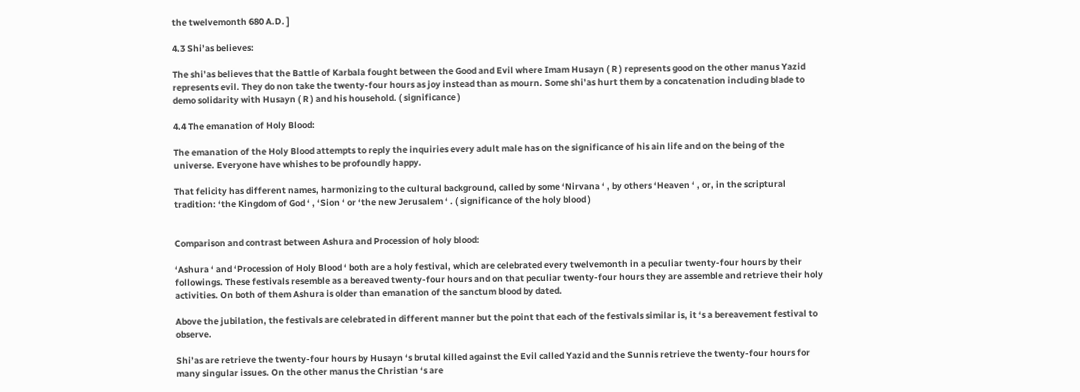the twelvemonth 680 A.D. ]

4.3 Shi’as believes:

The shi’as believes that the Battle of Karbala fought between the Good and Evil where Imam Husayn ( R ) represents good on the other manus Yazid represents evil. They do non take the twenty-four hours as joy instead than as mourn. Some shi’as hurt them by a concatenation including blade to demo solidarity with Husayn ( R ) and his household. ( significance )

4.4 The emanation of Holy Blood:

The emanation of the Holy Blood attempts to reply the inquiries every adult male has on the significance of his ain life and on the being of the universe. Everyone have whishes to be profoundly happy.

That felicity has different names, harmonizing to the cultural background, called by some ‘Nirvana ‘ , by others ‘Heaven ‘ , or, in the scriptural tradition: ‘the Kingdom of God ‘ , ‘Sion ‘ or ‘the new Jerusalem ‘ . ( significance of the holy blood )


Comparison and contrast between Ashura and Procession of holy blood:

‘Ashura ‘ and ‘Procession of Holy Blood ‘ both are a holy festival, which are celebrated every twelvemonth in a peculiar twenty-four hours by their followings. These festivals resemble as a bereaved twenty-four hours and on that peculiar twenty-four hours they are assemble and retrieve their holy activities. On both of them Ashura is older than emanation of the sanctum blood by dated.

Above the jubilation, the festivals are celebrated in different manner but the point that each of the festivals similar is, it ‘s a bereavement festival to observe.

Shi’as are retrieve the twenty-four hours by Husayn ‘s brutal killed against the Evil called Yazid and the Sunnis retrieve the twenty-four hours for many singular issues. On the other manus the Christian ‘s are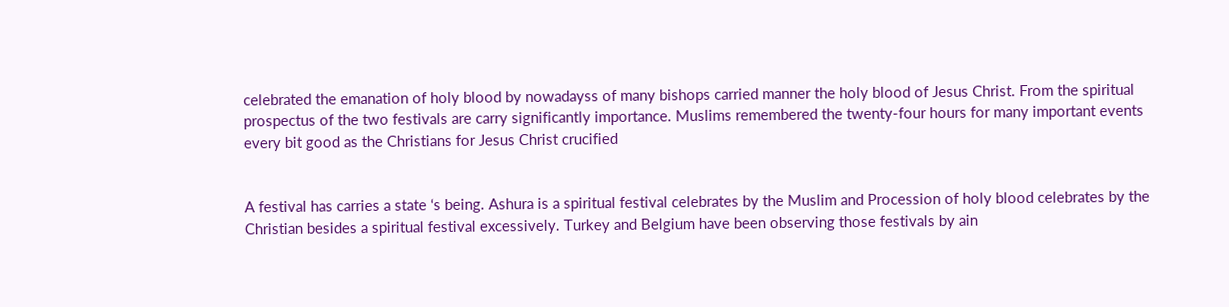celebrated the emanation of holy blood by nowadayss of many bishops carried manner the holy blood of Jesus Christ. From the spiritual prospectus of the two festivals are carry significantly importance. Muslims remembered the twenty-four hours for many important events every bit good as the Christians for Jesus Christ crucified


A festival has carries a state ‘s being. Ashura is a spiritual festival celebrates by the Muslim and Procession of holy blood celebrates by the Christian besides a spiritual festival excessively. Turkey and Belgium have been observing those festivals by ain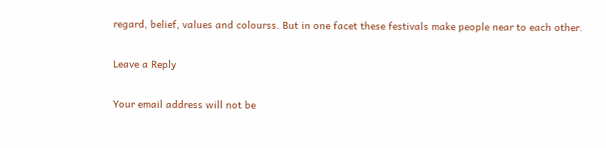regard, belief, values and colourss. But in one facet these festivals make people near to each other.

Leave a Reply

Your email address will not be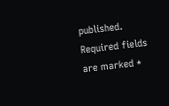published. Required fields are marked *